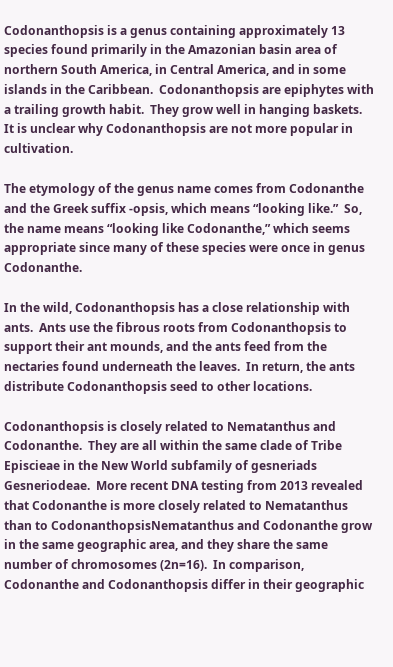Codonanthopsis is a genus containing approximately 13 species found primarily in the Amazonian basin area of northern South America, in Central America, and in some islands in the Caribbean.  Codonanthopsis are epiphytes with a trailing growth habit.  They grow well in hanging baskets.  It is unclear why Codonanthopsis are not more popular in cultivation.

The etymology of the genus name comes from Codonanthe and the Greek suffix -opsis, which means “looking like.”  So, the name means “looking like Codonanthe,” which seems appropriate since many of these species were once in genus Codonanthe.

In the wild, Codonanthopsis has a close relationship with ants.  Ants use the fibrous roots from Codonanthopsis to support their ant mounds, and the ants feed from the nectaries found underneath the leaves.  In return, the ants distribute Codonanthopsis seed to other locations.

Codonanthopsis is closely related to Nematanthus and Codonanthe.  They are all within the same clade of Tribe Episcieae in the New World subfamily of gesneriads Gesneriodeae.  More recent DNA testing from 2013 revealed that Codonanthe is more closely related to Nematanthus than to CodonanthopsisNematanthus and Codonanthe grow in the same geographic area, and they share the same number of chromosomes (2n=16).  In comparison, Codonanthe and Codonanthopsis differ in their geographic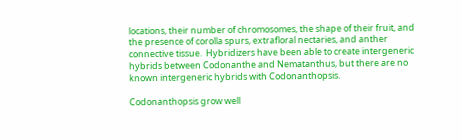locations, their number of chromosomes, the shape of their fruit, and the presence of corolla spurs, extrafloral nectaries, and anther connective tissue.  Hybridizers have been able to create intergeneric hybrids between Codonanthe and Nematanthus, but there are no known intergeneric hybrids with Codonanthopsis.

Codonanthopsis grow well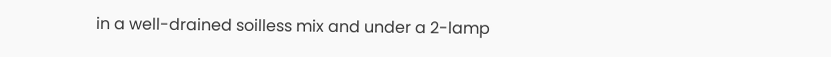in a well-drained soilless mix and under a 2-lamp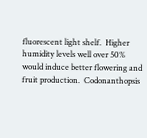fluorescent light shelf.  Higher humidity levels well over 50% would induce better flowering and fruit production.  Codonanthopsis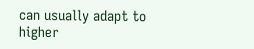can usually adapt to higher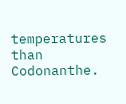temperatures than Codonanthe.